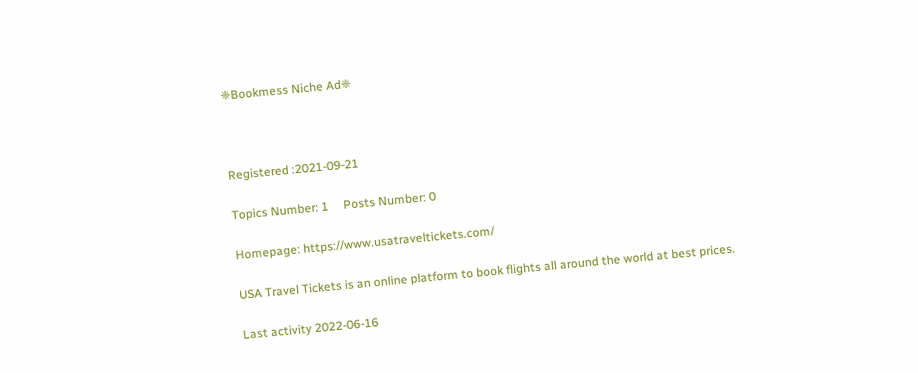❈Bookmess Niche Ad❈



Registered :2021-09-21

Topics Number: 1     Posts Number: 0

Homepage: https://www.usatraveltickets.com/

USA Travel Tickets is an online platform to book flights all around the world at best prices.

Last activity 2022-06-16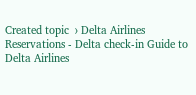Created topic  › Delta Airlines Reservations - Delta check-in Guide to Delta Airlines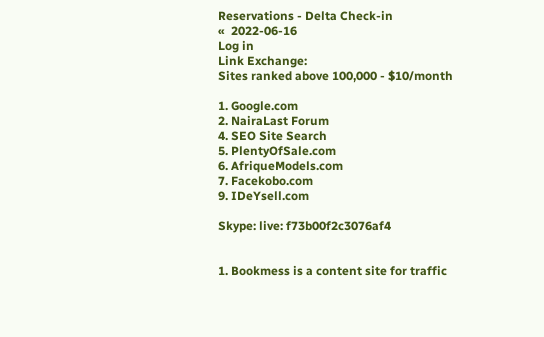Reservations - Delta Check-in
«  2022-06-16
Log in
Link Exchange:
Sites ranked above 100,000 - $10/month

1. Google.com
2. NairaLast Forum
4. SEO Site Search
5. PlentyOfSale.com
6. AfriqueModels.com
7. Facekobo.com
9. IDeYsell.com

Skype: live: f73b00f2c3076af4


1. Bookmess is a content site for traffic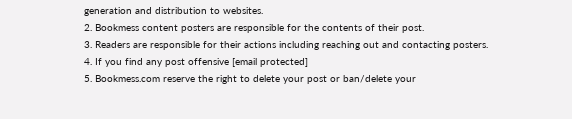generation and distribution to websites.
2. Bookmess content posters are responsible for the contents of their post.
3. Readers are responsible for their actions including reaching out and contacting posters.
4. If you find any post offensive [email protected]
5. Bookmess.com reserve the right to delete your post or ban/delete your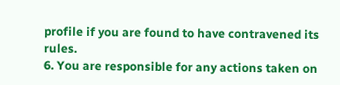profile if you are found to have contravened its rules.
6. You are responsible for any actions taken on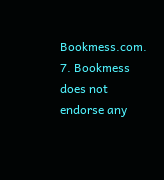Bookmess.com.
7. Bookmess does not endorse any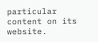particular content on its website.